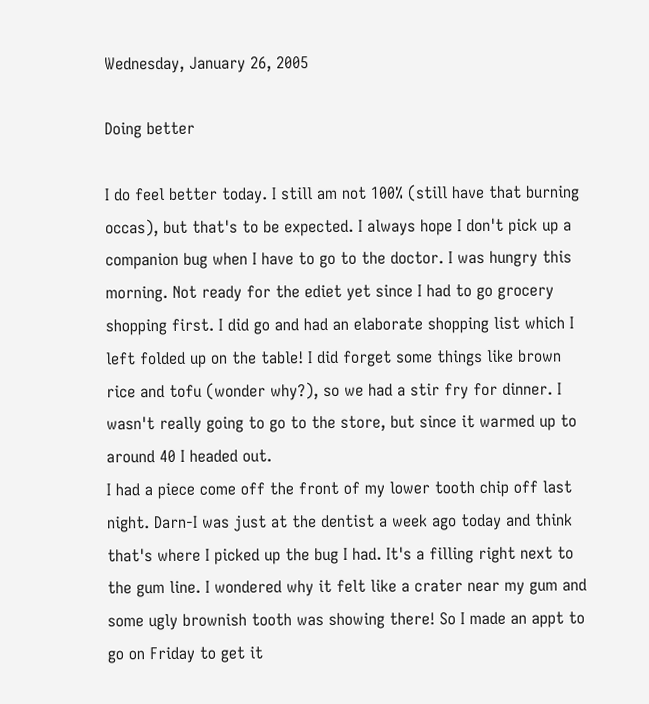Wednesday, January 26, 2005

Doing better

I do feel better today. I still am not 100% (still have that burning occas), but that's to be expected. I always hope I don't pick up a companion bug when I have to go to the doctor. I was hungry this morning. Not ready for the ediet yet since I had to go grocery shopping first. I did go and had an elaborate shopping list which I left folded up on the table! I did forget some things like brown rice and tofu (wonder why?), so we had a stir fry for dinner. I wasn't really going to go to the store, but since it warmed up to around 40 I headed out.
I had a piece come off the front of my lower tooth chip off last night. Darn-I was just at the dentist a week ago today and think that's where I picked up the bug I had. It's a filling right next to the gum line. I wondered why it felt like a crater near my gum and some ugly brownish tooth was showing there! So I made an appt to go on Friday to get it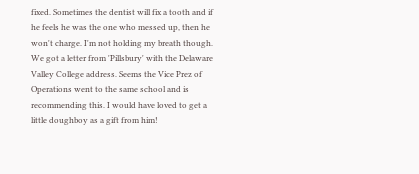fixed. Sometimes the dentist will fix a tooth and if he feels he was the one who messed up, then he won't charge. I'm not holding my breath though.
We got a letter from 'Pillsbury' with the Delaware Valley College address. Seems the Vice Prez of Operations went to the same school and is recommending this. I would have loved to get a little doughboy as a gift from him!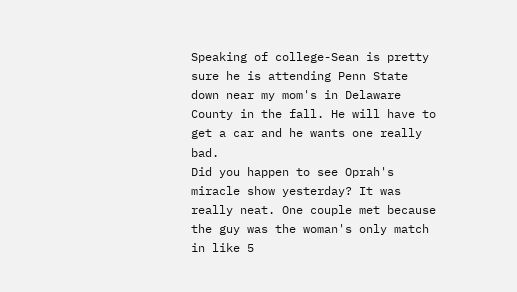Speaking of college-Sean is pretty sure he is attending Penn State down near my mom's in Delaware County in the fall. He will have to get a car and he wants one really bad.
Did you happen to see Oprah's miracle show yesterday? It was really neat. One couple met because the guy was the woman's only match in like 5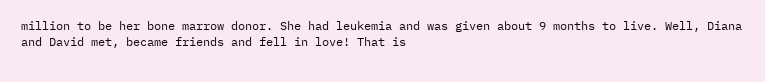million to be her bone marrow donor. She had leukemia and was given about 9 months to live. Well, Diana and David met, became friends and fell in love! That is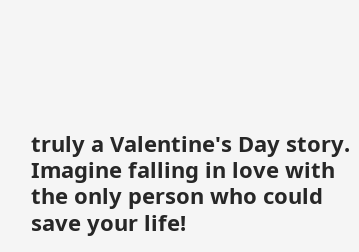truly a Valentine's Day story. Imagine falling in love with the only person who could save your life!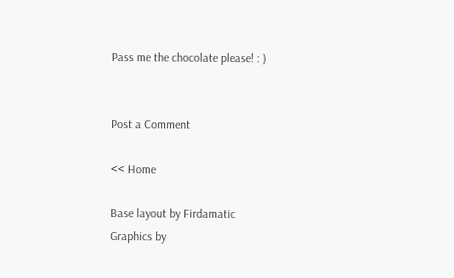Pass me the chocolate please! : )


Post a Comment

<< Home

Base layout by Firdamatic
Graphics by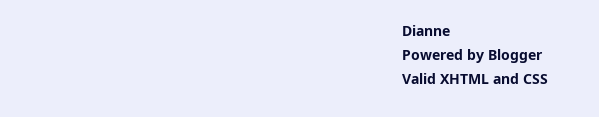Dianne
Powered by Blogger
Valid XHTML and CSS